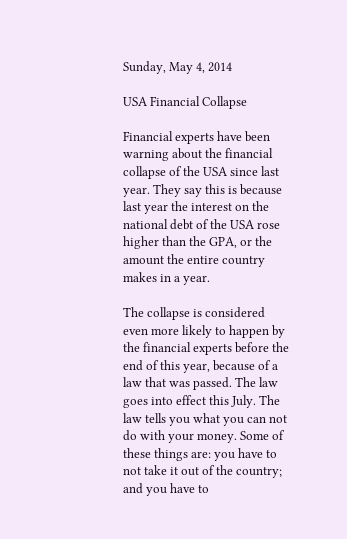Sunday, May 4, 2014

USA Financial Collapse

Financial experts have been warning about the financial collapse of the USA since last year. They say this is because last year the interest on the national debt of the USA rose higher than the GPA, or the amount the entire country makes in a year.

The collapse is considered even more likely to happen by the financial experts before the end of this year, because of a law that was passed. The law goes into effect this July. The law tells you what you can not do with your money. Some of these things are: you have to not take it out of the country; and you have to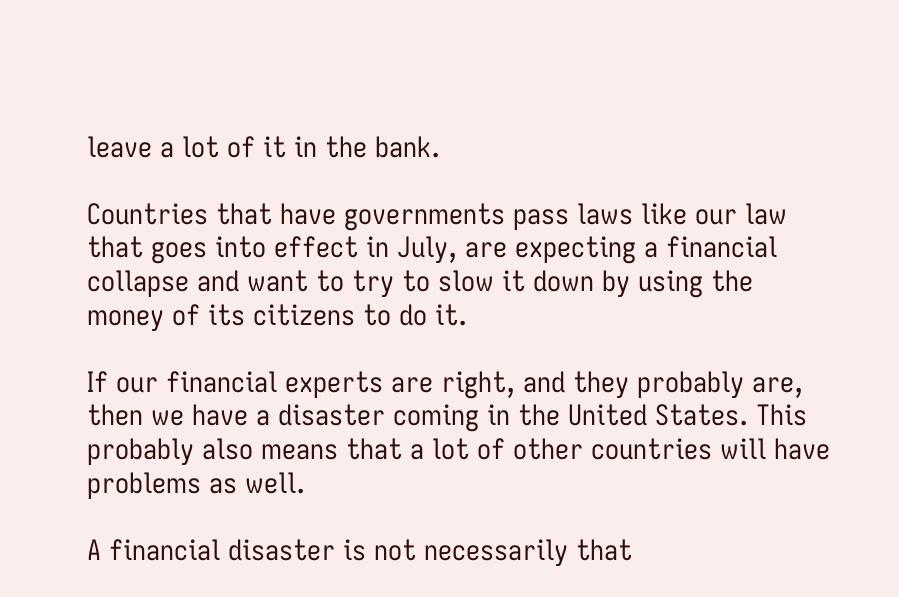leave a lot of it in the bank.

Countries that have governments pass laws like our law that goes into effect in July, are expecting a financial collapse and want to try to slow it down by using the money of its citizens to do it.

If our financial experts are right, and they probably are, then we have a disaster coming in the United States. This probably also means that a lot of other countries will have problems as well.

A financial disaster is not necessarily that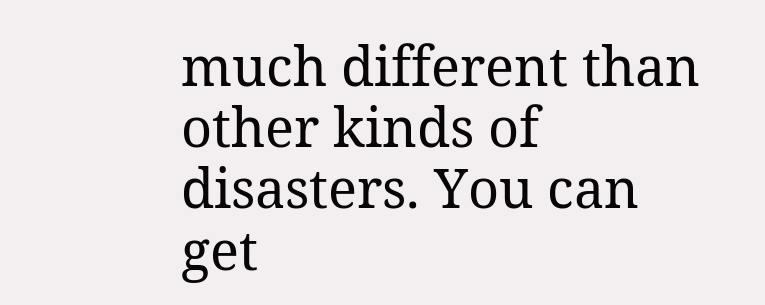much different than other kinds of disasters. You can get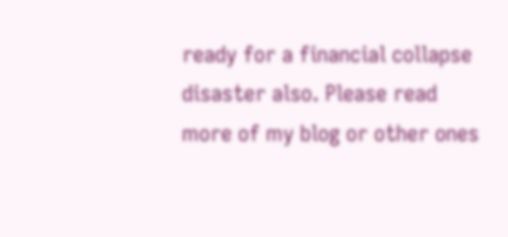ready for a financial collapse disaster also. Please read more of my blog or other ones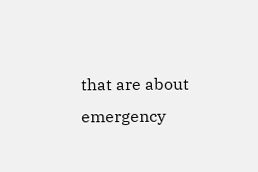that are about emergency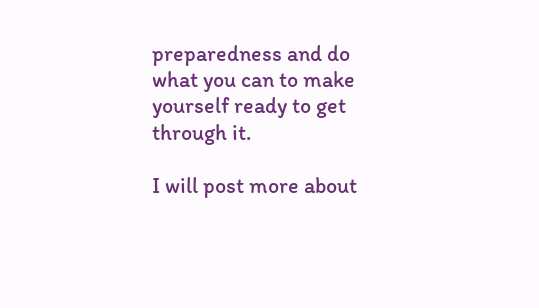preparedness and do what you can to make yourself ready to get through it.

I will post more about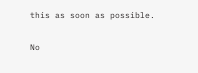this as soon as possible.

No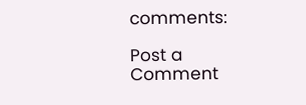comments:

Post a Comment